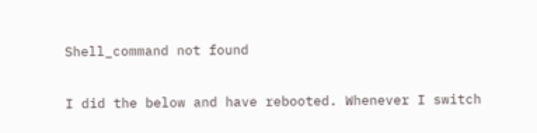Shell_command not found

I did the below and have rebooted. Whenever I switch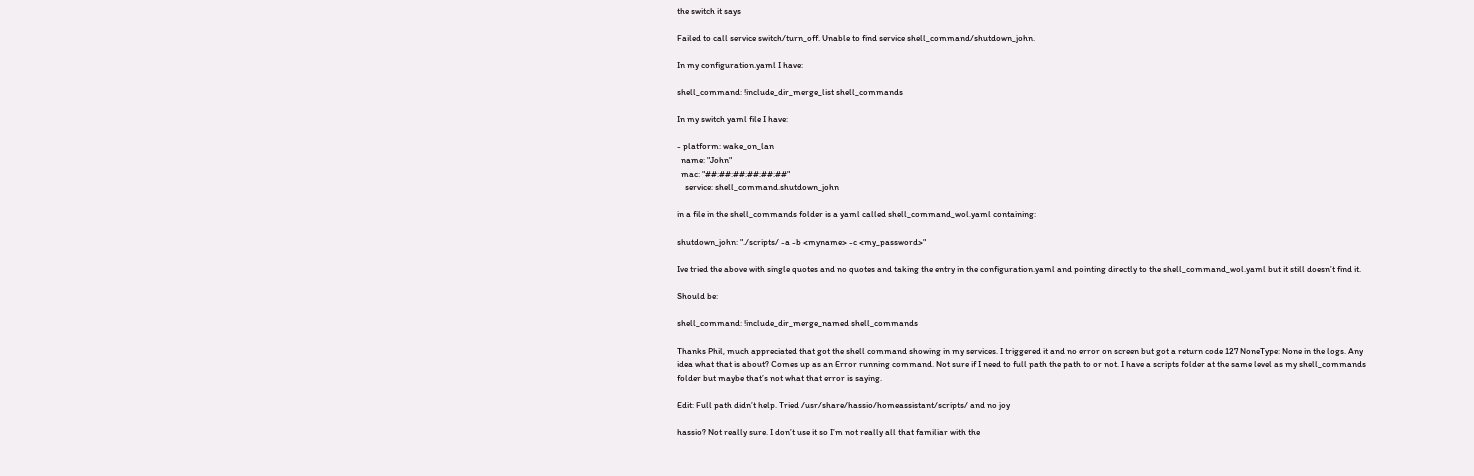the switch it says

Failed to call service switch/turn_off. Unable to find service shell_command/shutdown_john.

In my configuration.yaml I have:

shell_command: !include_dir_merge_list shell_commands

In my switch yaml file I have:

- platform: wake_on_lan
  name: "John"
  mac: "##:##:##:##:##:##"
    service: shell_command.shutdown_john

in a file in the shell_commands folder is a yaml called shell_command_wol.yaml containing:

shutdown_john: "./scripts/ -a -b <myname> -c <my_password>"

Ive tried the above with single quotes and no quotes and taking the entry in the configuration.yaml and pointing directly to the shell_command_wol.yaml but it still doesn’t find it.

Should be:

shell_command: !include_dir_merge_named shell_commands

Thanks Phil, much appreciated that got the shell command showing in my services. I triggered it and no error on screen but got a return code 127 NoneType: None in the logs. Any idea what that is about? Comes up as an Error running command. Not sure if I need to full path the path to or not. I have a scripts folder at the same level as my shell_commands folder but maybe that’s not what that error is saying.

Edit: Full path didn’t help. Tried /usr/share/hassio/homeassistant/scripts/ and no joy

hassio? Not really sure. I don’t use it so I’m not really all that familiar with the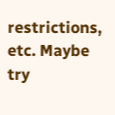restrictions, etc. Maybe try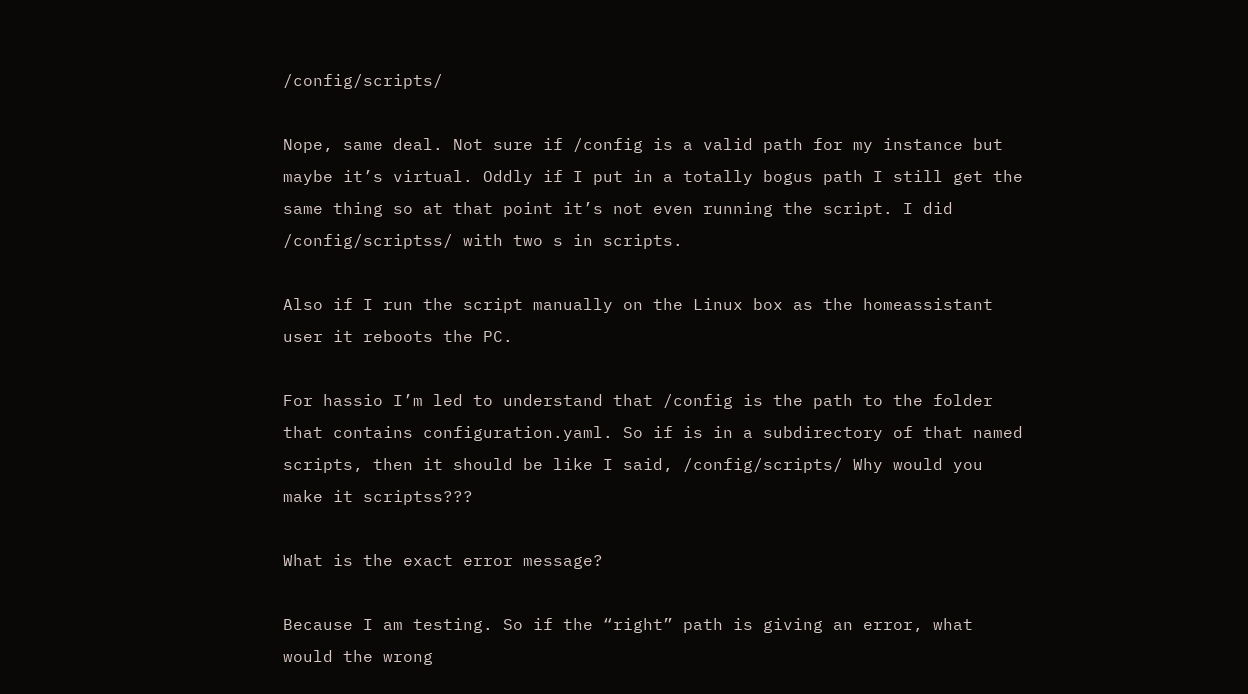/config/scripts/

Nope, same deal. Not sure if /config is a valid path for my instance but maybe it’s virtual. Oddly if I put in a totally bogus path I still get the same thing so at that point it’s not even running the script. I did /config/scriptss/ with two s in scripts.

Also if I run the script manually on the Linux box as the homeassistant user it reboots the PC.

For hassio I’m led to understand that /config is the path to the folder that contains configuration.yaml. So if is in a subdirectory of that named scripts, then it should be like I said, /config/scripts/ Why would you make it scriptss???

What is the exact error message?

Because I am testing. So if the “right” path is giving an error, what would the wrong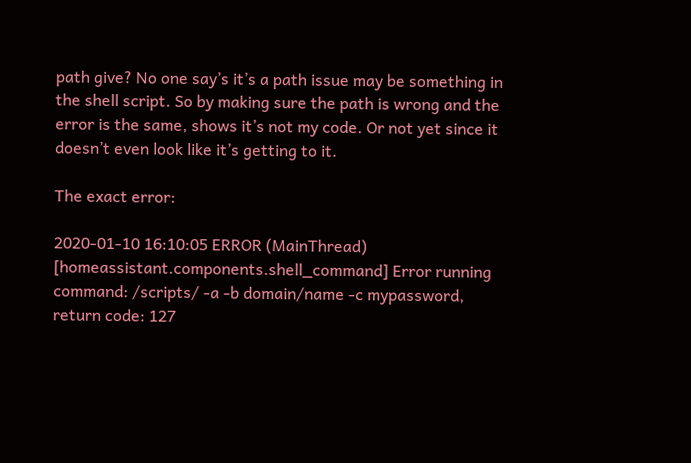path give? No one say’s it’s a path issue may be something in the shell script. So by making sure the path is wrong and the error is the same, shows it’s not my code. Or not yet since it doesn’t even look like it’s getting to it.

The exact error:

2020-01-10 16:10:05 ERROR (MainThread) [homeassistant.components.shell_command] Error running command: /scripts/ -a -b domain/name -c mypassword, return code: 127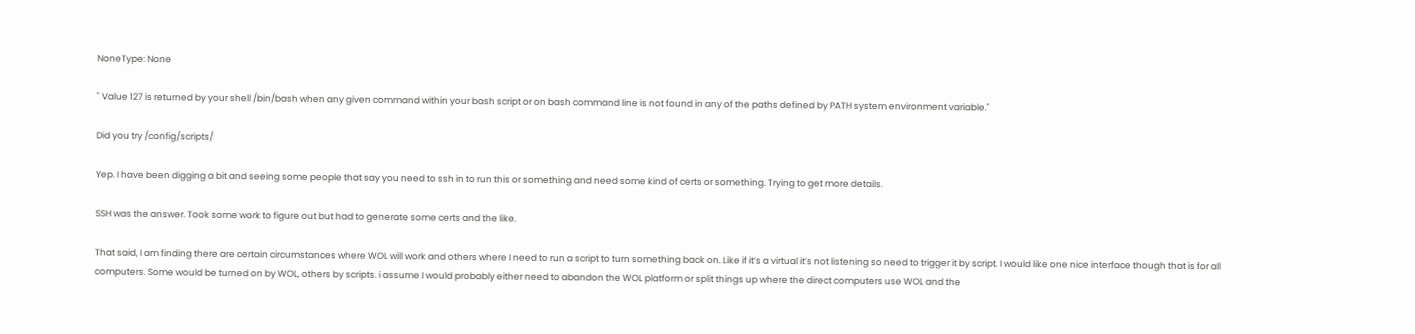NoneType: None

" Value 127 is returned by your shell /bin/bash when any given command within your bash script or on bash command line is not found in any of the paths defined by PATH system environment variable."

Did you try /config/scripts/

Yep. I have been digging a bit and seeing some people that say you need to ssh in to run this or something and need some kind of certs or something. Trying to get more details.

SSH was the answer. Took some work to figure out but had to generate some certs and the like.

That said, I am finding there are certain circumstances where WOL will work and others where I need to run a script to turn something back on. Like if it’s a virtual it’s not listening so need to trigger it by script. I would like one nice interface though that is for all computers. Some would be turned on by WOL, others by scripts. i assume I would probably either need to abandon the WOL platform or split things up where the direct computers use WOL and the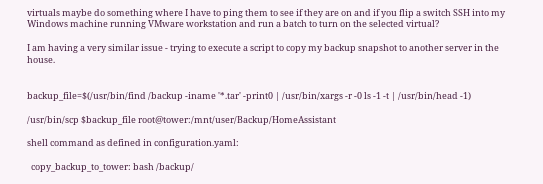virtuals maybe do something where I have to ping them to see if they are on and if you flip a switch SSH into my Windows machine running VMware workstation and run a batch to turn on the selected virtual?

I am having a very similar issue - trying to execute a script to copy my backup snapshot to another server in the house.


backup_file=$(/usr/bin/find /backup -iname '*.tar' -print0 | /usr/bin/xargs -r -0 ls -1 -t | /usr/bin/head -1)

/usr/bin/scp $backup_file root@tower:/mnt/user/Backup/HomeAssistant

shell command as defined in configuration.yaml:

  copy_backup_to_tower: bash /backup/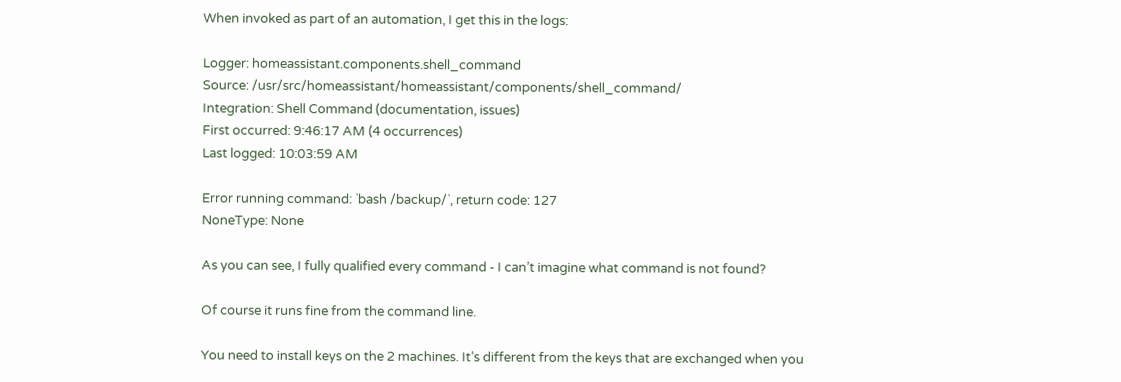When invoked as part of an automation, I get this in the logs:

Logger: homeassistant.components.shell_command
Source: /usr/src/homeassistant/homeassistant/components/shell_command/
Integration: Shell Command (documentation, issues)
First occurred: 9:46:17 AM (4 occurrences)
Last logged: 10:03:59 AM

Error running command: `bash /backup/`, return code: 127
NoneType: None

As you can see, I fully qualified every command - I can’t imagine what command is not found?

Of course it runs fine from the command line.

You need to install keys on the 2 machines. It’s different from the keys that are exchanged when you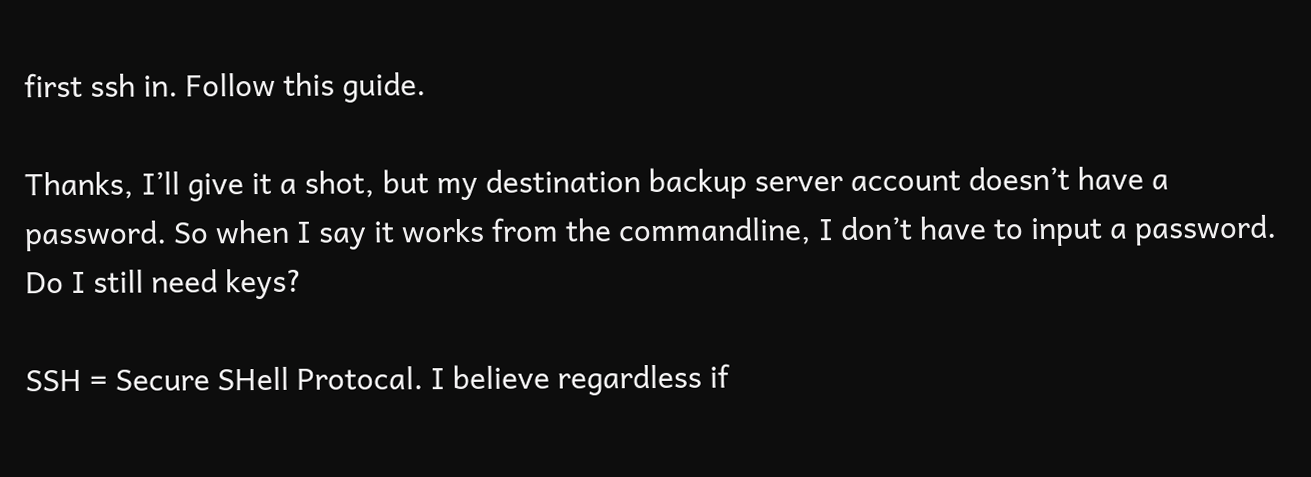first ssh in. Follow this guide.

Thanks, I’ll give it a shot, but my destination backup server account doesn’t have a password. So when I say it works from the commandline, I don’t have to input a password. Do I still need keys?

SSH = Secure SHell Protocal. I believe regardless if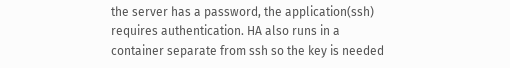the server has a password, the application(ssh) requires authentication. HA also runs in a container separate from ssh so the key is needed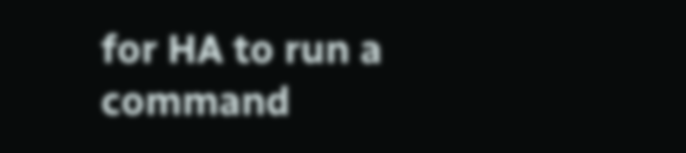for HA to run a command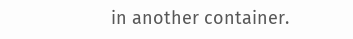in another container.